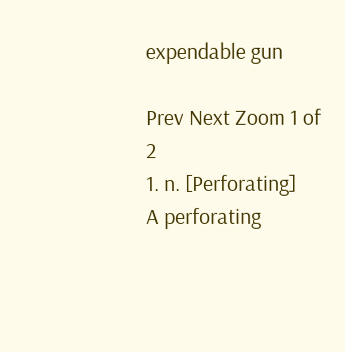expendable gun

Prev Next Zoom 1 of 2
1. n. [Perforating]
A perforating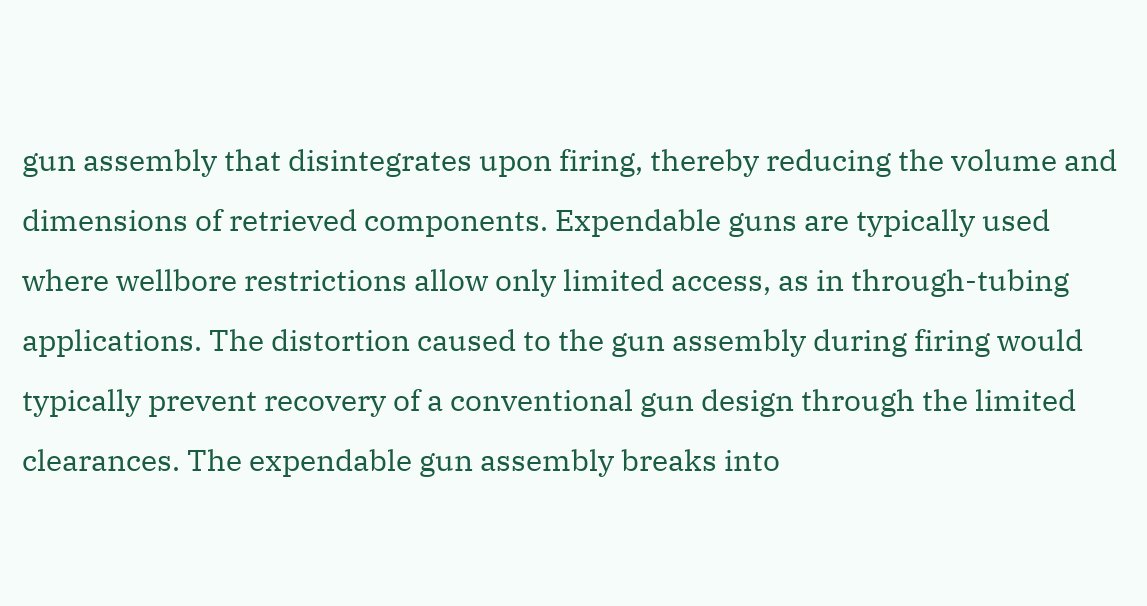gun assembly that disintegrates upon firing, thereby reducing the volume and dimensions of retrieved components. Expendable guns are typically used where wellbore restrictions allow only limited access, as in through-tubing applications. The distortion caused to the gun assembly during firing would typically prevent recovery of a conventional gun design through the limited clearances. The expendable gun assembly breaks into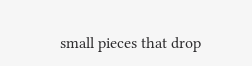small pieces that drop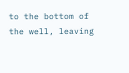to the bottom of the well, leaving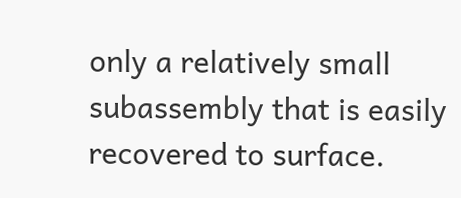only a relatively small subassembly that is easily recovered to surface.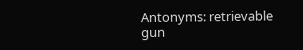Antonyms: retrievable gun